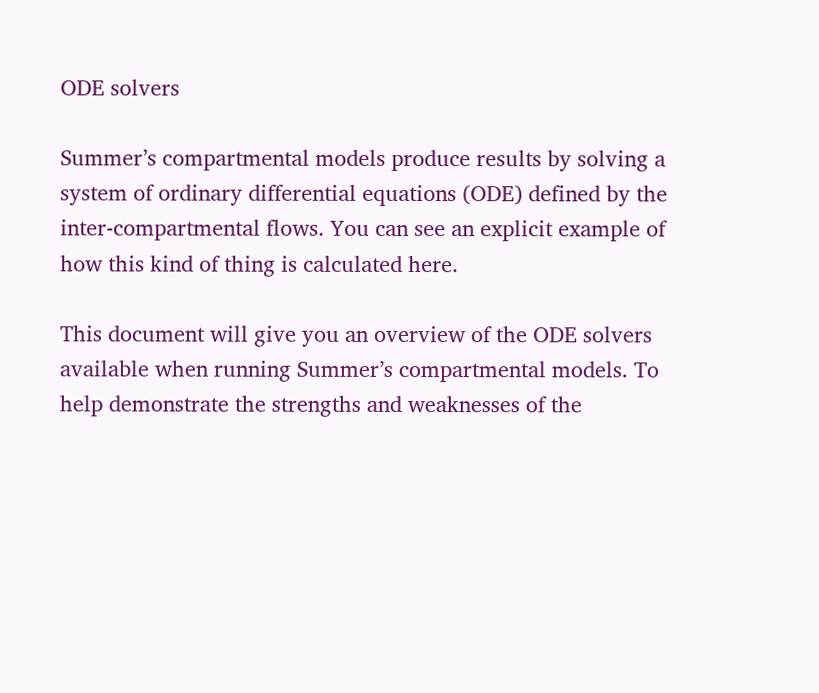ODE solvers

Summer’s compartmental models produce results by solving a system of ordinary differential equations (ODE) defined by the inter-compartmental flows. You can see an explicit example of how this kind of thing is calculated here.

This document will give you an overview of the ODE solvers available when running Summer’s compartmental models. To help demonstrate the strengths and weaknesses of the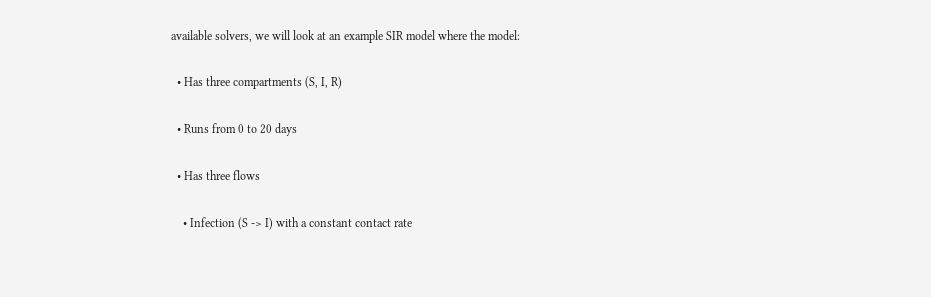available solvers, we will look at an example SIR model where the model:

  • Has three compartments (S, I, R)

  • Runs from 0 to 20 days

  • Has three flows

    • Infection (S -> I) with a constant contact rate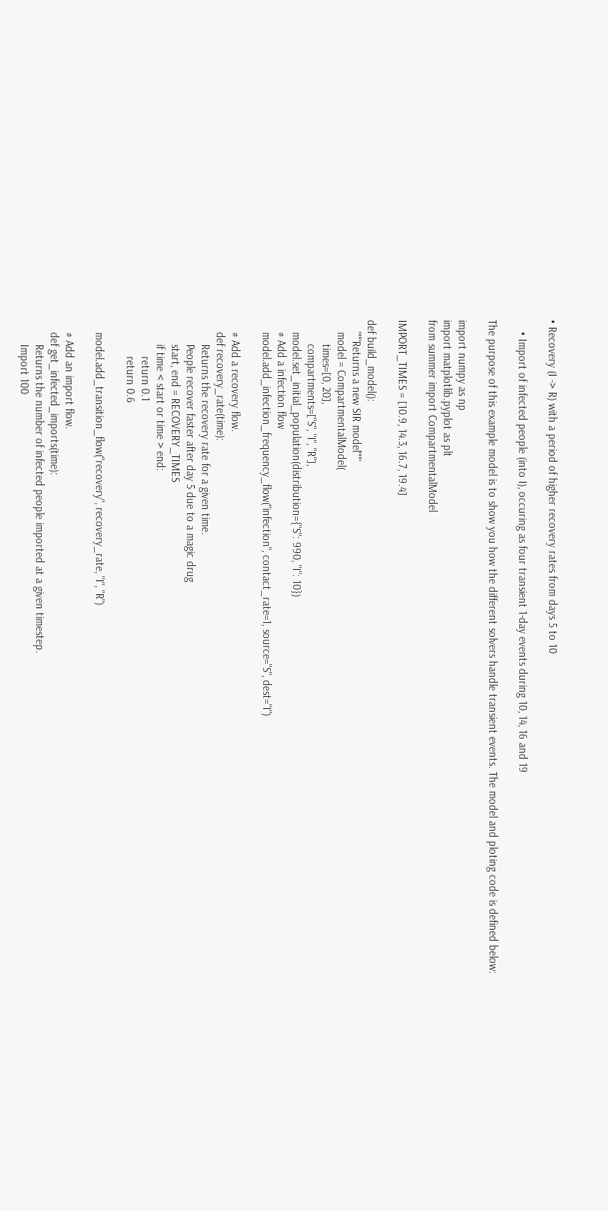• Recovery (I -> R) with a period of higher recovery rates from days 5 to 10

    • Import of infected people (into I), occuring as four transient 1-day events during 10, 14, 16 and 19

The purpose of this example model is to show you how the different solvers handle transient events. The model and ploting code is defined below:

import numpy as np
import matplotlib.pyplot as plt
from summer import CompartmentalModel

IMPORT_TIMES = [10.9, 14.3, 16.7, 19.4]

def build_model():
    """Returns a new SIR model"""
    model = CompartmentalModel(
        times=[0, 20],
        compartments=["S", "I", "R"],
    model.set_initial_population(distribution={"S": 990, "I": 10})
    # Add a infection flow
    model.add_infection_frequency_flow("infection", contact_rate=1, source="S", dest="I")

    # Add a recovery flow.
    def recovery_rate(time):
        Returns the recovery rate for a given time.
        People recover faster after day 5 due to a magic drug
        start, end = RECOVERY_TIMES
        if time < start or time > end:
            return 0.1
            return 0.6

    model.add_transition_flow("recovery", recovery_rate, "I", "R")

    # Add an import flow.
    def get_infected_imports(time):
        Returns the number of infected people imported at a given timestep.
        Import 100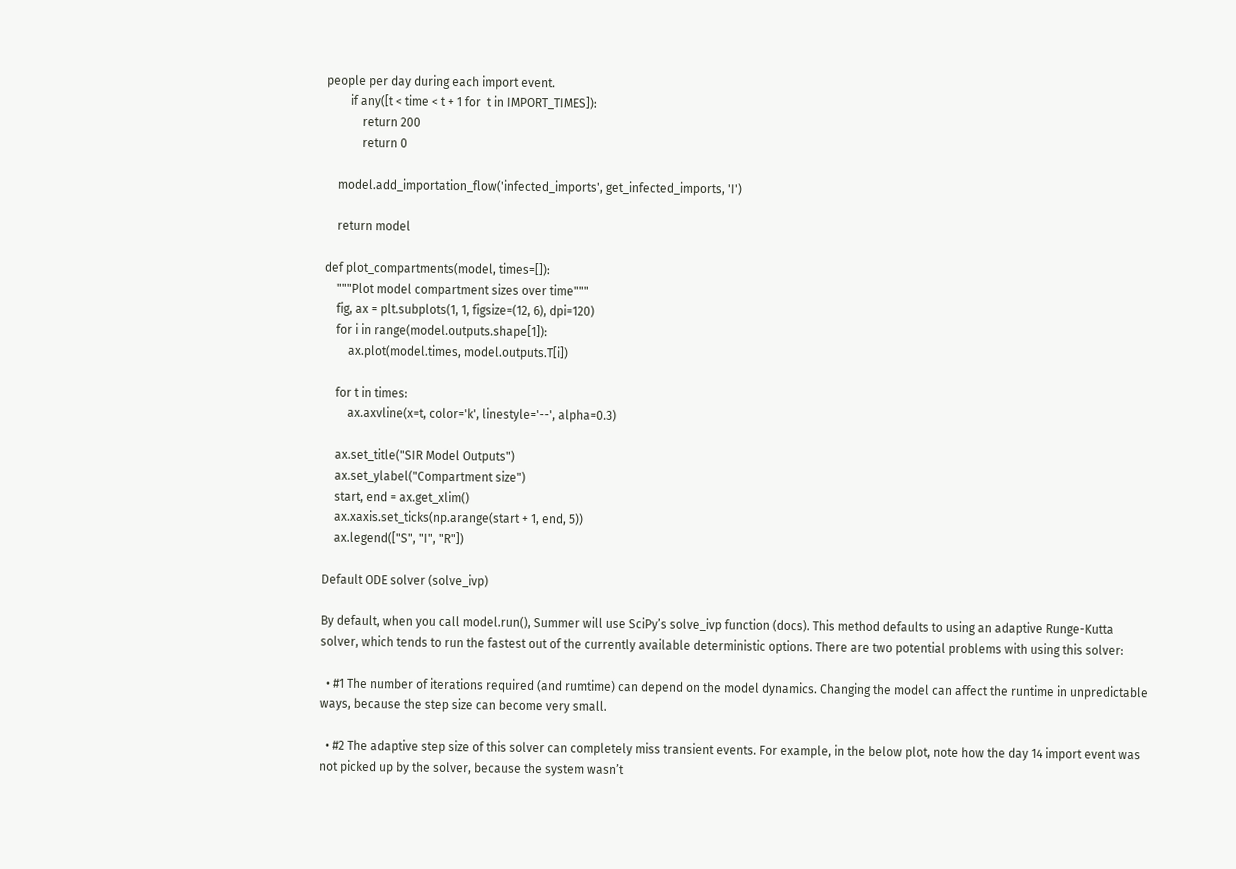people per day during each import event.
        if any([t < time < t + 1 for  t in IMPORT_TIMES]):
            return 200
            return 0

    model.add_importation_flow('infected_imports', get_infected_imports, 'I')

    return model

def plot_compartments(model, times=[]):
    """Plot model compartment sizes over time"""
    fig, ax = plt.subplots(1, 1, figsize=(12, 6), dpi=120)
    for i in range(model.outputs.shape[1]):
        ax.plot(model.times, model.outputs.T[i])

    for t in times:
        ax.axvline(x=t, color='k', linestyle='--', alpha=0.3)

    ax.set_title("SIR Model Outputs")
    ax.set_ylabel("Compartment size")
    start, end = ax.get_xlim()
    ax.xaxis.set_ticks(np.arange(start + 1, end, 5))
    ax.legend(["S", "I", "R"])

Default ODE solver (solve_ivp)

By default, when you call model.run(), Summer will use SciPy’s solve_ivp function (docs). This method defaults to using an adaptive Runge-Kutta solver, which tends to run the fastest out of the currently available deterministic options. There are two potential problems with using this solver:

  • #1 The number of iterations required (and rumtime) can depend on the model dynamics. Changing the model can affect the runtime in unpredictable ways, because the step size can become very small.

  • #2 The adaptive step size of this solver can completely miss transient events. For example, in the below plot, note how the day 14 import event was not picked up by the solver, because the system wasn’t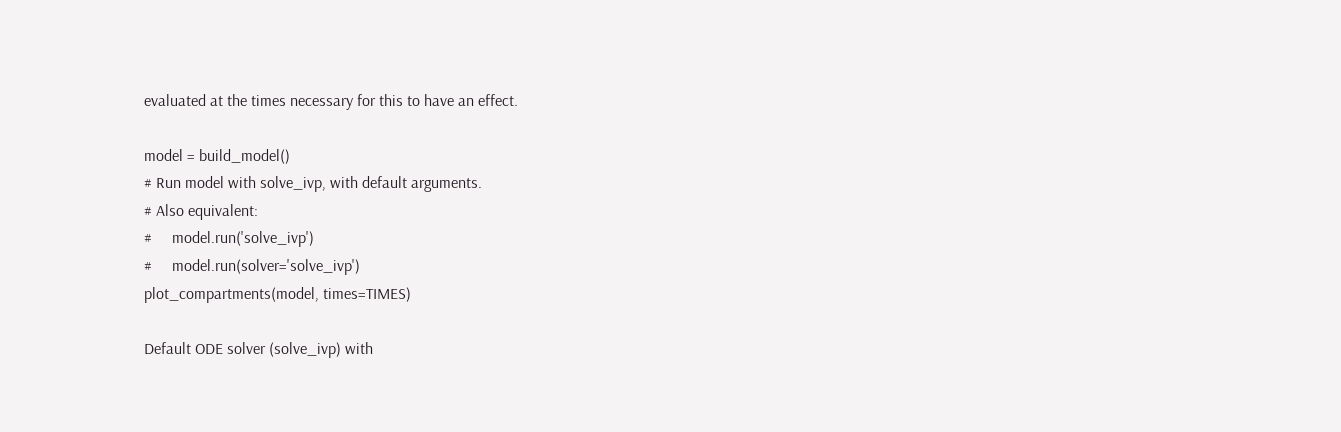evaluated at the times necessary for this to have an effect.

model = build_model()
# Run model with solve_ivp, with default arguments.
# Also equivalent:
#     model.run('solve_ivp')
#     model.run(solver='solve_ivp')
plot_compartments(model, times=TIMES)

Default ODE solver (solve_ivp) with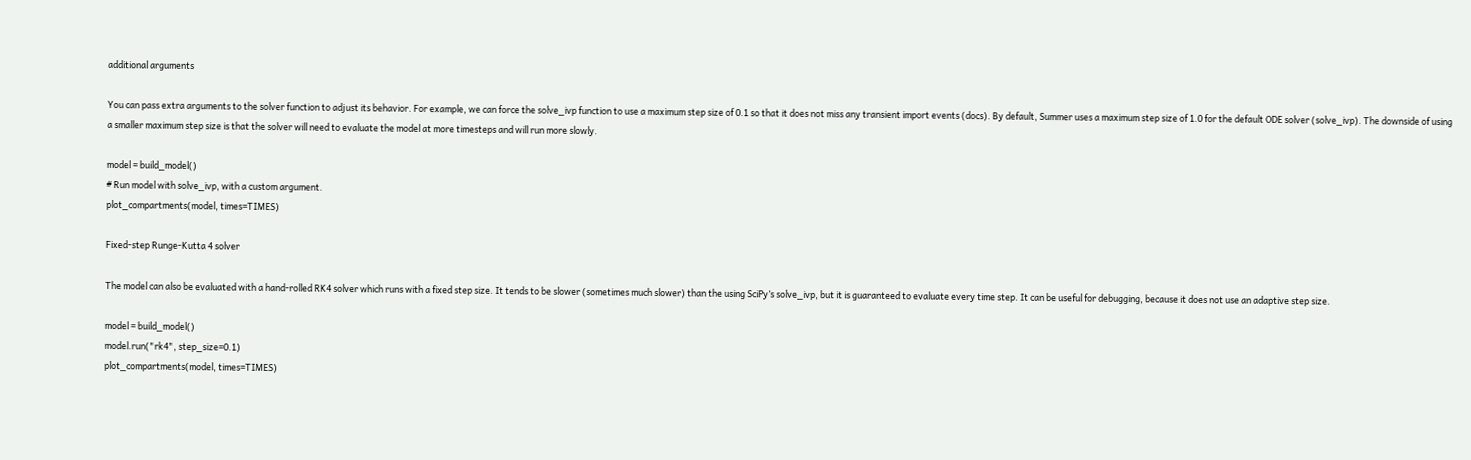additional arguments

You can pass extra arguments to the solver function to adjust its behavior. For example, we can force the solve_ivp function to use a maximum step size of 0.1 so that it does not miss any transient import events (docs). By default, Summer uses a maximum step size of 1.0 for the default ODE solver (solve_ivp). The downside of using a smaller maximum step size is that the solver will need to evaluate the model at more timesteps and will run more slowly.

model = build_model()
# Run model with solve_ivp, with a custom argument.
plot_compartments(model, times=TIMES)

Fixed-step Runge-Kutta 4 solver

The model can also be evaluated with a hand-rolled RK4 solver which runs with a fixed step size. It tends to be slower (sometimes much slower) than the using SciPy’s solve_ivp, but it is guaranteed to evaluate every time step. It can be useful for debugging, because it does not use an adaptive step size.

model = build_model()
model.run("rk4", step_size=0.1)
plot_compartments(model, times=TIMES)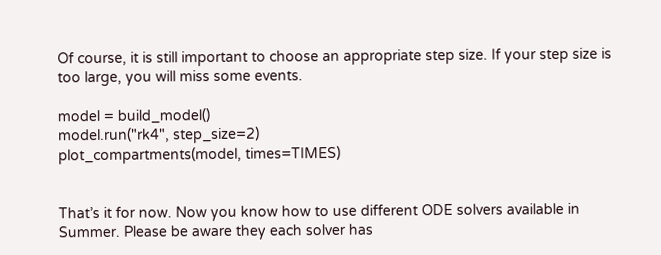Of course, it is still important to choose an appropriate step size. If your step size is too large, you will miss some events.

model = build_model()
model.run("rk4", step_size=2)
plot_compartments(model, times=TIMES)


That’s it for now. Now you know how to use different ODE solvers available in Summer. Please be aware they each solver has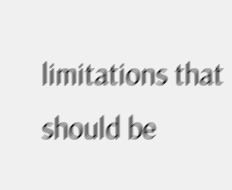limitations that should be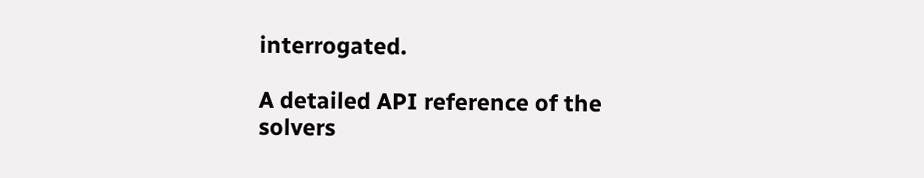interrogated.

A detailed API reference of the solvers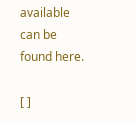available can be found here.

[ ]